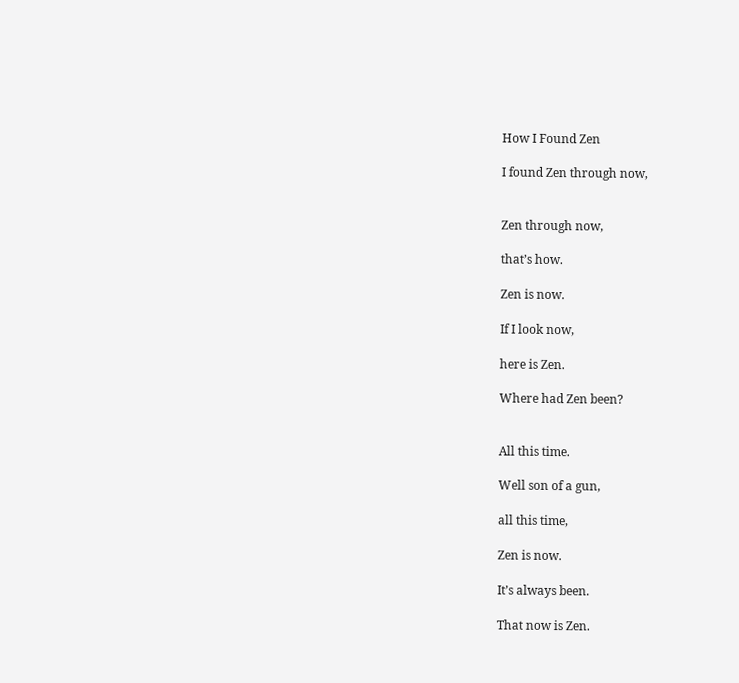How I Found Zen

I found Zen through now,


Zen through now,

that’s how.

Zen is now.

If I look now,

here is Zen.

Where had Zen been?


All this time.

Well son of a gun,

all this time,

Zen is now.

It’s always been.

That now is Zen.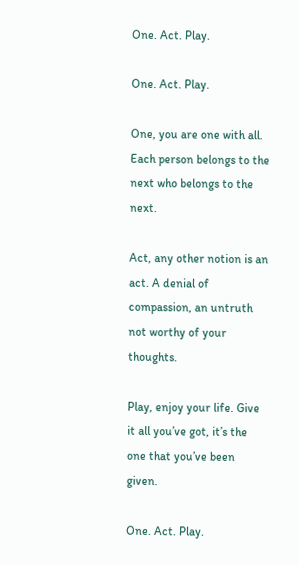One. Act. Play.

One. Act. Play.

One, you are one with all. Each person belongs to the next who belongs to the next.

Act, any other notion is an act. A denial of compassion, an untruth not worthy of your thoughts.

Play, enjoy your life. Give it all you’ve got, it’s the one that you’ve been given.

One. Act. Play.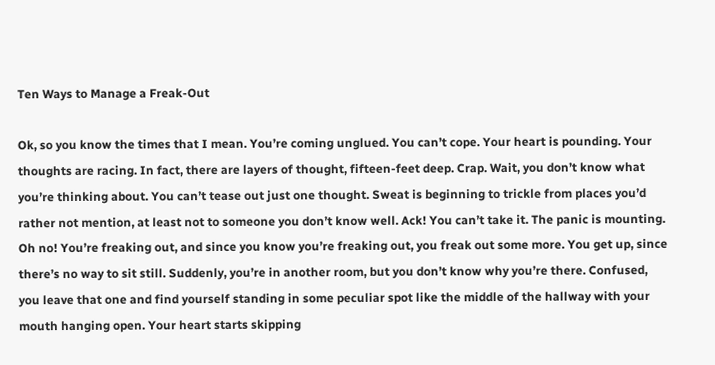Ten Ways to Manage a Freak-Out

Ok, so you know the times that I mean. You’re coming unglued. You can’t cope. Your heart is pounding. Your thoughts are racing. In fact, there are layers of thought, fifteen-feet deep. Crap. Wait, you don’t know what you’re thinking about. You can’t tease out just one thought. Sweat is beginning to trickle from places you’d rather not mention, at least not to someone you don’t know well. Ack! You can’t take it. The panic is mounting. Oh no! You’re freaking out, and since you know you’re freaking out, you freak out some more. You get up, since there’s no way to sit still. Suddenly, you’re in another room, but you don’t know why you’re there. Confused, you leave that one and find yourself standing in some peculiar spot like the middle of the hallway with your mouth hanging open. Your heart starts skipping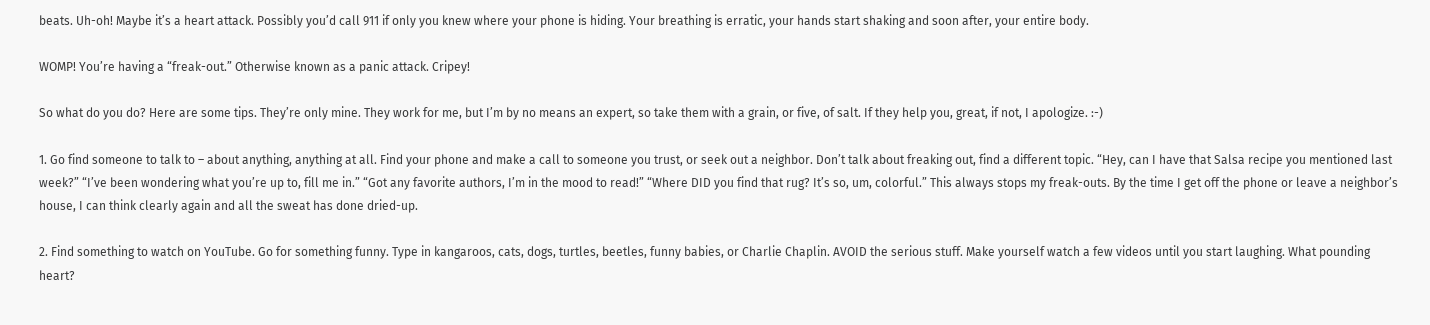beats. Uh-oh! Maybe it’s a heart attack. Possibly you’d call 911 if only you knew where your phone is hiding. Your breathing is erratic, your hands start shaking and soon after, your entire body.

WOMP! You’re having a “freak-out.” Otherwise known as a panic attack. Cripey!

So what do you do? Here are some tips. They’re only mine. They work for me, but I’m by no means an expert, so take them with a grain, or five, of salt. If they help you, great, if not, I apologize. :-)

1. Go find someone to talk to – about anything, anything at all. Find your phone and make a call to someone you trust, or seek out a neighbor. Don’t talk about freaking out, find a different topic. “Hey, can I have that Salsa recipe you mentioned last week?” “I’ve been wondering what you’re up to, fill me in.” “Got any favorite authors, I’m in the mood to read!” “Where DID you find that rug? It’s so, um, colorful.” This always stops my freak-outs. By the time I get off the phone or leave a neighbor’s house, I can think clearly again and all the sweat has done dried-up.

2. Find something to watch on YouTube. Go for something funny. Type in kangaroos, cats, dogs, turtles, beetles, funny babies, or Charlie Chaplin. AVOID the serious stuff. Make yourself watch a few videos until you start laughing. What pounding heart?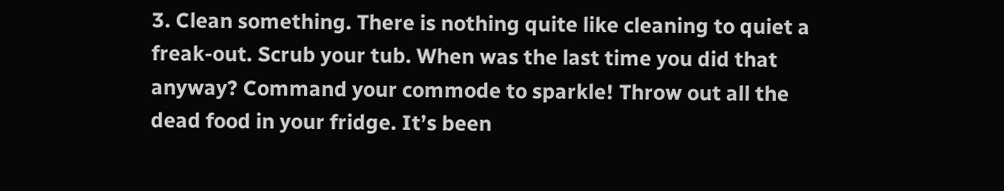3. Clean something. There is nothing quite like cleaning to quiet a freak-out. Scrub your tub. When was the last time you did that anyway? Command your commode to sparkle! Throw out all the dead food in your fridge. It’s been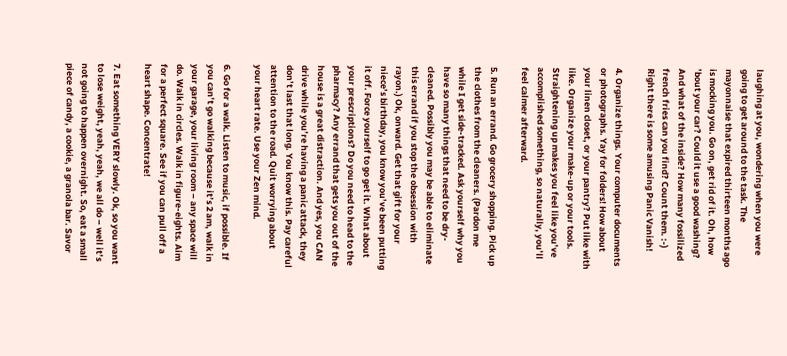laughing at you, wondering when you were going to get around to the task. The mayonnaise that expired thirteen months ago is mocking you. Go on, get rid of it. Oh, how ’bout your car? Could it use a good washing? And what of the inside? How many fossilized french fries can you find? Count them. :-) Right there is some amusing Panic Vanish!

4. Organize things. Your computer documents or photographs. Yay for folders! How about your linen closet, or your pantry? Put like with like. Organize your make-up or your tools. Straightening up makes you feel like you’ve accomplished something, so naturally, you’ll feel calmer afterward.

5. Run an errand. Go grocery shopping. Pick up the clothes from the cleaners. (Pardon me while I get side-tracked. Ask yourself why you have so many things that need to be dry-cleaned. Possibly you may be able to eliminate this errand if you stop the obsession with rayon.) Ok, onward. Get that gift for your niece’s birthday, you know you’ve been putting it off. Force yourself to go get it. What about your prescriptions? Do you need to head to the pharmacy? Any errand that gets you out of the house is a great distraction. And yes, you CAN drive while you’re having a panic attack, they don’t last that long. You know this. Pay careful attention to the road. Quit worrying about your heart rate. Use your Zen mind.

6. Go for a walk. Listen to music, if possible. If you can’t go walking because it’s 2 am, walk in your garage, your living room – any space will do. Walk in circles. Walk in figure-eights. Aim for a perfect square. See if you can pull off a heart shape. Concentrate!

7. Eat something VERY slowly. Ok, so you want to lose weight, yeah, yeah, we all do – well it’s not going to happen overnight. So, eat a small piece of candy, a cookie, a granola bar. Savor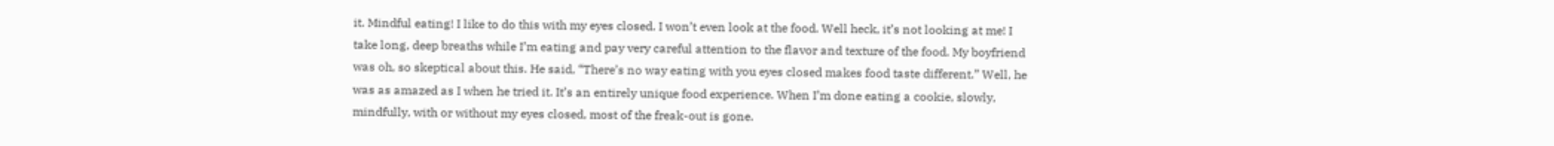it. Mindful eating! I like to do this with my eyes closed. I won’t even look at the food. Well heck, it’s not looking at me! I take long, deep breaths while I’m eating and pay very careful attention to the flavor and texture of the food. My boyfriend was oh, so skeptical about this. He said, “There’s no way eating with you eyes closed makes food taste different.” Well, he was as amazed as I when he tried it. It’s an entirely unique food experience. When I’m done eating a cookie, slowly, mindfully, with or without my eyes closed, most of the freak-out is gone.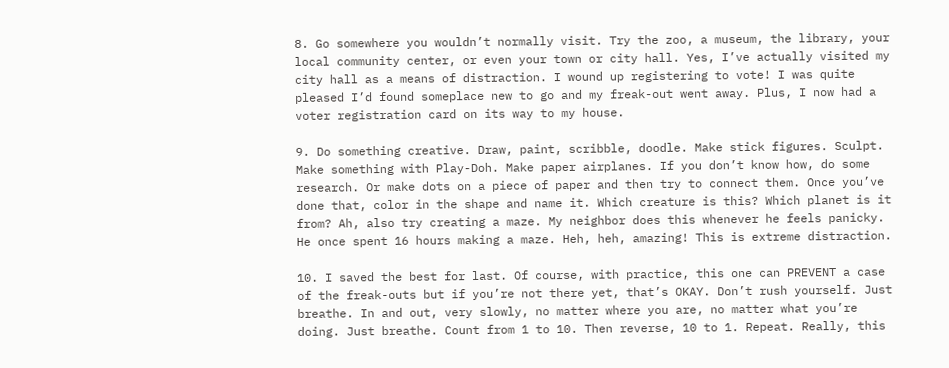8. Go somewhere you wouldn’t normally visit. Try the zoo, a museum, the library, your local community center, or even your town or city hall. Yes, I’ve actually visited my city hall as a means of distraction. I wound up registering to vote! I was quite pleased I’d found someplace new to go and my freak-out went away. Plus, I now had a voter registration card on its way to my house.

9. Do something creative. Draw, paint, scribble, doodle. Make stick figures. Sculpt. Make something with Play-Doh. Make paper airplanes. If you don’t know how, do some research. Or make dots on a piece of paper and then try to connect them. Once you’ve done that, color in the shape and name it. Which creature is this? Which planet is it from? Ah, also try creating a maze. My neighbor does this whenever he feels panicky. He once spent 16 hours making a maze. Heh, heh, amazing! This is extreme distraction.

10. I saved the best for last. Of course, with practice, this one can PREVENT a case of the freak-outs but if you’re not there yet, that’s OKAY. Don’t rush yourself. Just breathe. In and out, very slowly, no matter where you are, no matter what you’re doing. Just breathe. Count from 1 to 10. Then reverse, 10 to 1. Repeat. Really, this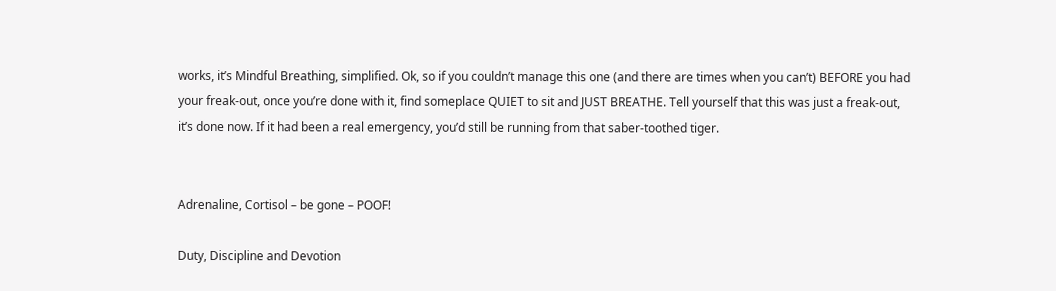works, it’s Mindful Breathing, simplified. Ok, so if you couldn’t manage this one (and there are times when you can’t) BEFORE you had your freak-out, once you’re done with it, find someplace QUIET to sit and JUST BREATHE. Tell yourself that this was just a freak-out, it’s done now. If it had been a real emergency, you’d still be running from that saber-toothed tiger.


Adrenaline, Cortisol – be gone – POOF!

Duty, Discipline and Devotion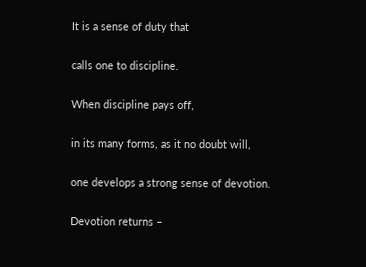It is a sense of duty that

calls one to discipline.

When discipline pays off,

in its many forms, as it no doubt will,

one develops a strong sense of devotion.

Devotion returns –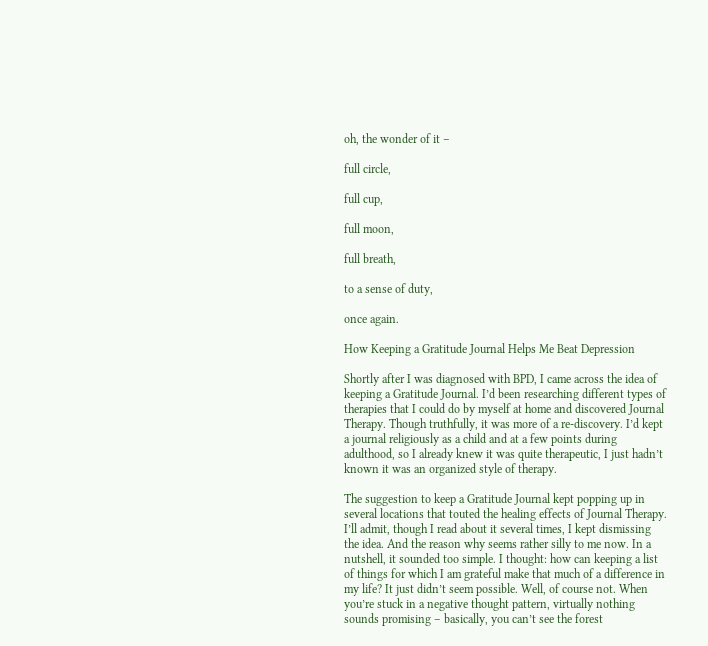oh, the wonder of it –

full circle,

full cup,

full moon,

full breath,

to a sense of duty,

once again.

How Keeping a Gratitude Journal Helps Me Beat Depression

Shortly after I was diagnosed with BPD, I came across the idea of keeping a Gratitude Journal. I’d been researching different types of therapies that I could do by myself at home and discovered Journal Therapy. Though truthfully, it was more of a re-discovery. I’d kept a journal religiously as a child and at a few points during adulthood, so I already knew it was quite therapeutic, I just hadn’t known it was an organized style of therapy.

The suggestion to keep a Gratitude Journal kept popping up in several locations that touted the healing effects of Journal Therapy. I’ll admit, though I read about it several times, I kept dismissing the idea. And the reason why seems rather silly to me now. In a nutshell, it sounded too simple. I thought: how can keeping a list of things for which I am grateful make that much of a difference in my life? It just didn’t seem possible. Well, of course not. When you’re stuck in a negative thought pattern, virtually nothing sounds promising – basically, you can’t see the forest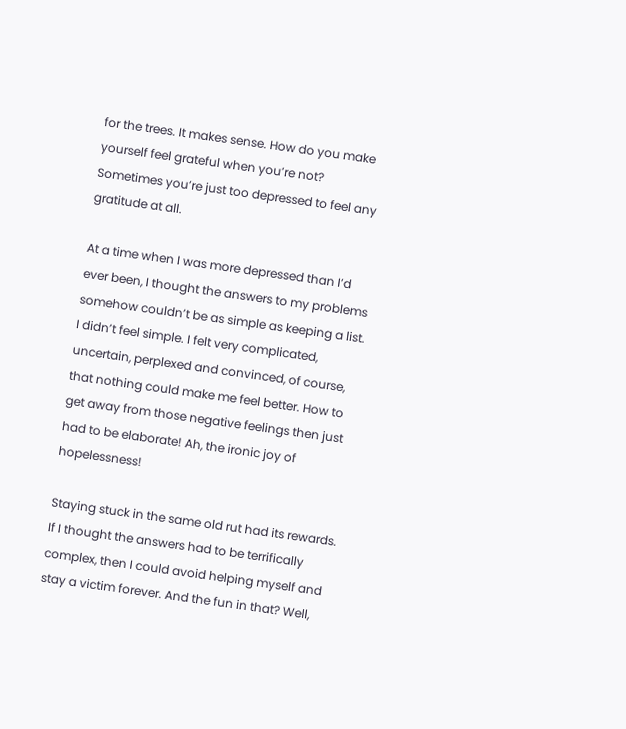for the trees. It makes sense. How do you make yourself feel grateful when you’re not? Sometimes you’re just too depressed to feel any gratitude at all.

At a time when I was more depressed than I’d ever been, I thought the answers to my problems somehow couldn’t be as simple as keeping a list. I didn’t feel simple. I felt very complicated, uncertain, perplexed and convinced, of course, that nothing could make me feel better. How to get away from those negative feelings then just had to be elaborate! Ah, the ironic joy of hopelessness!

Staying stuck in the same old rut had its rewards. If I thought the answers had to be terrifically complex, then I could avoid helping myself and stay a victim forever. And the fun in that? Well,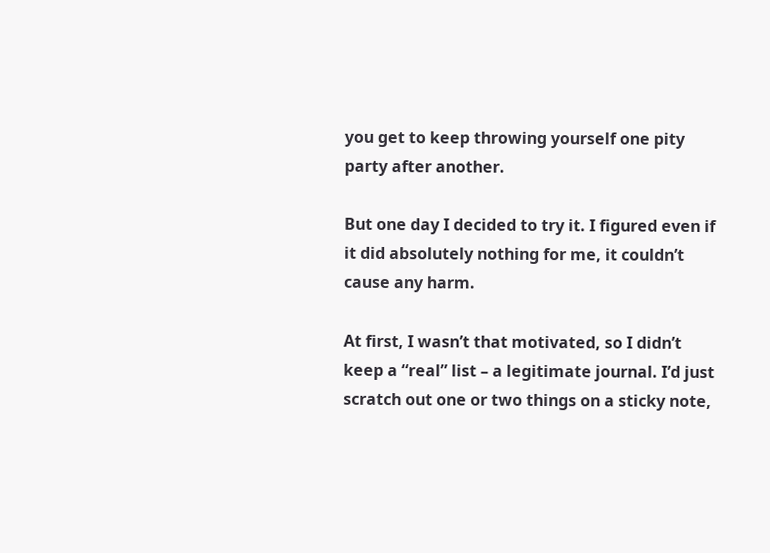you get to keep throwing yourself one pity party after another.

But one day I decided to try it. I figured even if it did absolutely nothing for me, it couldn’t cause any harm.

At first, I wasn’t that motivated, so I didn’t keep a “real” list – a legitimate journal. I’d just scratch out one or two things on a sticky note,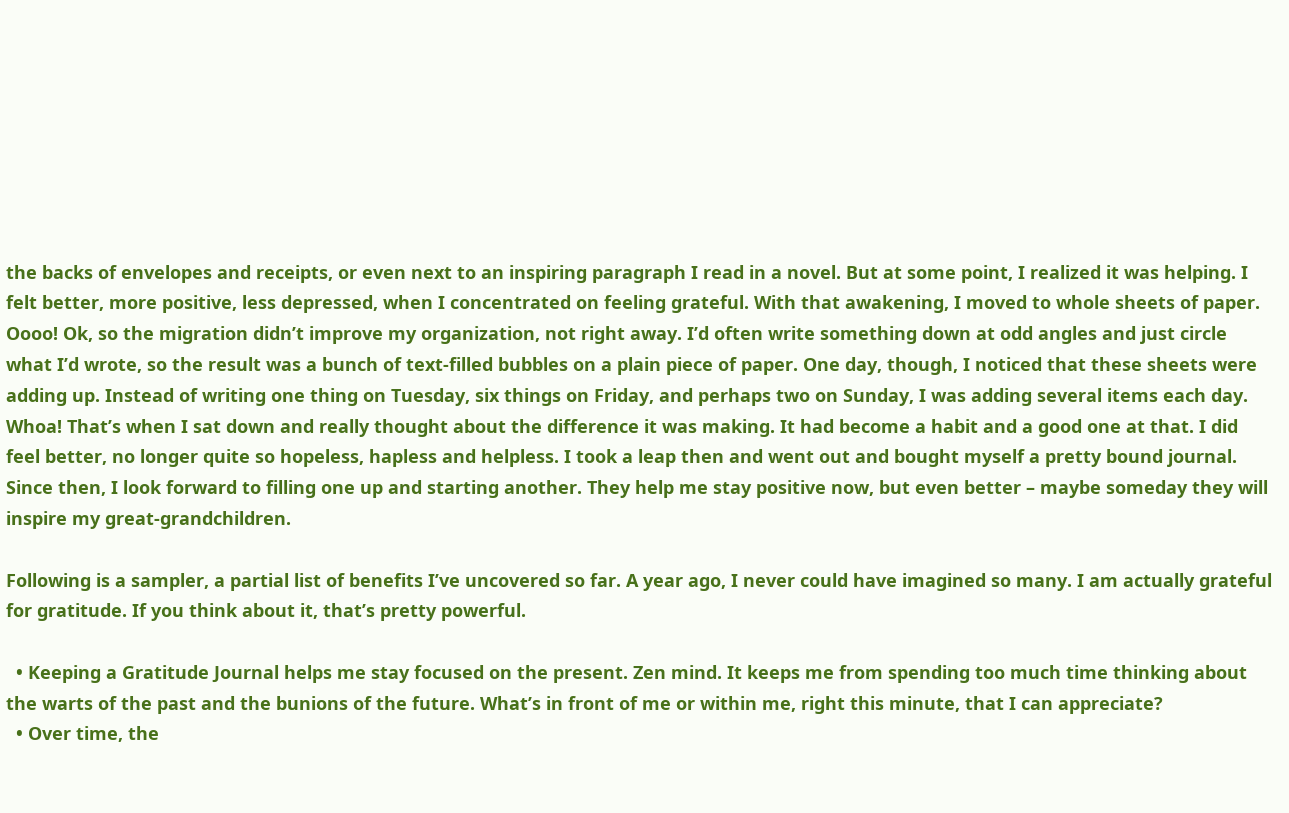the backs of envelopes and receipts, or even next to an inspiring paragraph I read in a novel. But at some point, I realized it was helping. I felt better, more positive, less depressed, when I concentrated on feeling grateful. With that awakening, I moved to whole sheets of paper. Oooo! Ok, so the migration didn’t improve my organization, not right away. I’d often write something down at odd angles and just circle what I’d wrote, so the result was a bunch of text-filled bubbles on a plain piece of paper. One day, though, I noticed that these sheets were adding up. Instead of writing one thing on Tuesday, six things on Friday, and perhaps two on Sunday, I was adding several items each day. Whoa! That’s when I sat down and really thought about the difference it was making. It had become a habit and a good one at that. I did feel better, no longer quite so hopeless, hapless and helpless. I took a leap then and went out and bought myself a pretty bound journal. Since then, I look forward to filling one up and starting another. They help me stay positive now, but even better – maybe someday they will inspire my great-grandchildren.

Following is a sampler, a partial list of benefits I’ve uncovered so far. A year ago, I never could have imagined so many. I am actually grateful for gratitude. If you think about it, that’s pretty powerful.

  • Keeping a Gratitude Journal helps me stay focused on the present. Zen mind. It keeps me from spending too much time thinking about the warts of the past and the bunions of the future. What’s in front of me or within me, right this minute, that I can appreciate?
  • Over time, the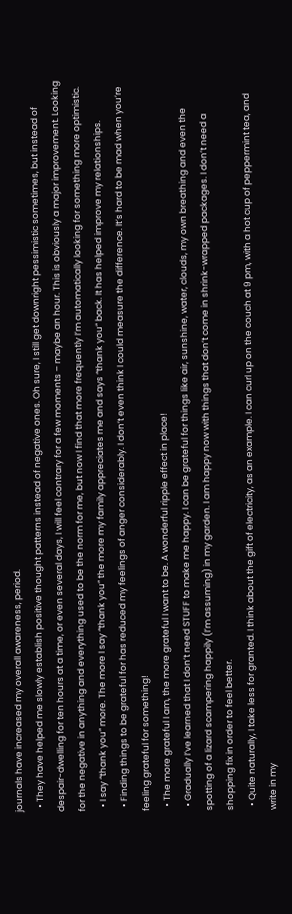journals have increased my overall awareness, period.
  • They have helped me slowly establish positive thought patterns instead of negative ones. Oh sure, I still get downright pessimistic sometimes, but instead of despair-dwelling for ten hours at a time, or even several days, I will feel contrary for a few moments – maybe an hour. This is obviously a major improvement. Looking for the negative in anything and everything used to be the norm for me, but now I find that more frequently I’m automatically looking for something more optimistic.
  • I say “thank you” more. The more I say “thank you” the more my family appreciates me and says “thank you” back. It has helped improve my relationships.
  • Finding things to be grateful for has reduced my feelings of anger considerably. I don’t even think I could measure the difference. It’s hard to be mad when you’re feeling grateful for something!
  • The more grateful I am, the more grateful I want to be. A wonderful ripple effect in place!
  • Gradually I’ve learned that I don’t need STUFF to make me happy. I can be grateful for things like air, sunshine, water, clouds, my own breathing and even the spotting of a lizard scampering happily (I’m assuming) in my garden. I am happy now with things that don’t come in shrink-wrapped packages. I don’t need a shopping fix in order to feel better.
  • Quite naturally, I take less for granted. I think about the gift of electricity, as an example. I can curl up on the couch at 9 pm, with a hot cup of peppermint tea, and write in my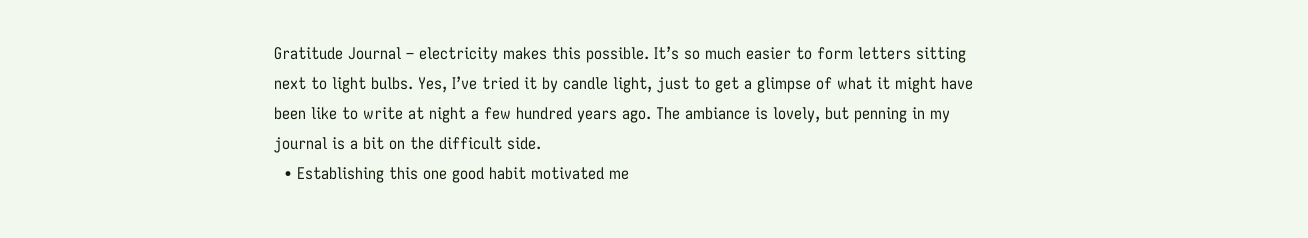Gratitude Journal – electricity makes this possible. It’s so much easier to form letters sitting next to light bulbs. Yes, I’ve tried it by candle light, just to get a glimpse of what it might have been like to write at night a few hundred years ago. The ambiance is lovely, but penning in my journal is a bit on the difficult side.
  • Establishing this one good habit motivated me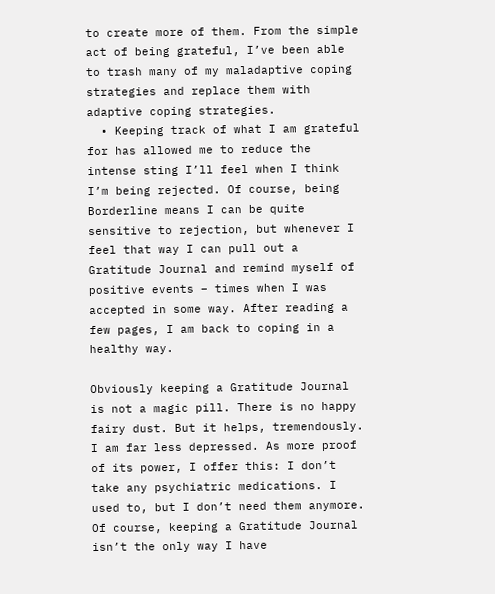to create more of them. From the simple act of being grateful, I’ve been able to trash many of my maladaptive coping strategies and replace them with adaptive coping strategies.
  • Keeping track of what I am grateful for has allowed me to reduce the intense sting I’ll feel when I think I’m being rejected. Of course, being Borderline means I can be quite sensitive to rejection, but whenever I feel that way I can pull out a Gratitude Journal and remind myself of positive events – times when I was accepted in some way. After reading a few pages, I am back to coping in a healthy way.

Obviously keeping a Gratitude Journal is not a magic pill. There is no happy fairy dust. But it helps, tremendously. I am far less depressed. As more proof of its power, I offer this: I don’t take any psychiatric medications. I used to, but I don’t need them anymore. Of course, keeping a Gratitude Journal isn’t the only way I have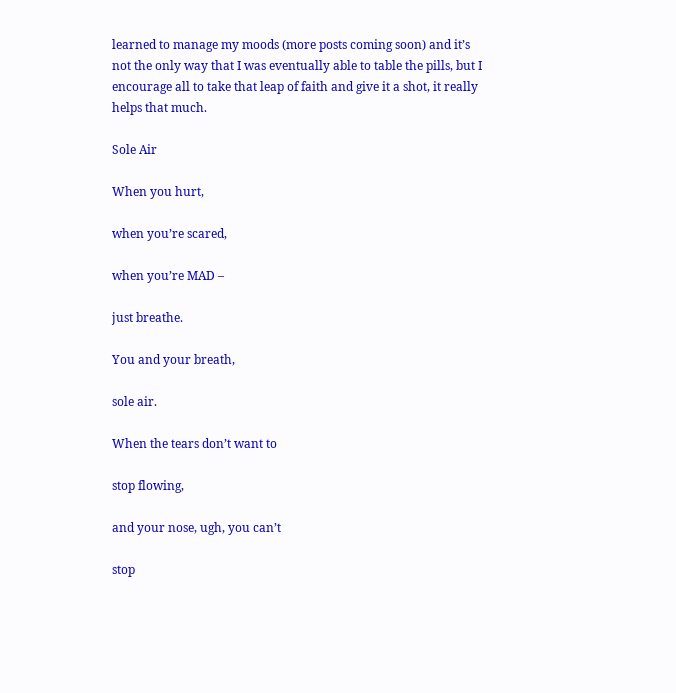learned to manage my moods (more posts coming soon) and it’s not the only way that I was eventually able to table the pills, but I encourage all to take that leap of faith and give it a shot, it really helps that much.

Sole Air

When you hurt,

when you’re scared,

when you’re MAD –

just breathe.

You and your breath,

sole air.

When the tears don’t want to

stop flowing,

and your nose, ugh, you can’t

stop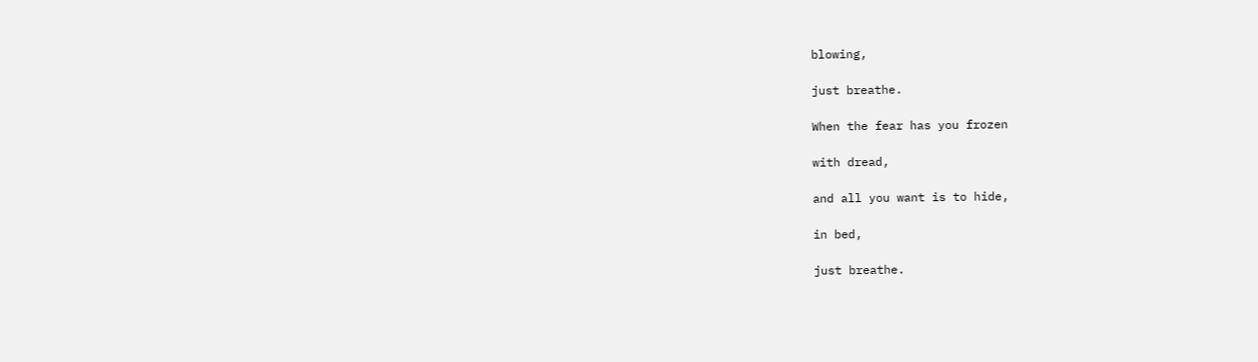blowing,

just breathe.

When the fear has you frozen

with dread,

and all you want is to hide,

in bed,

just breathe.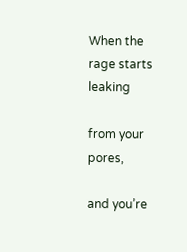When the rage starts leaking

from your pores,

and you’re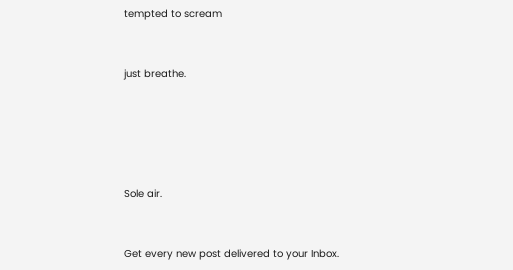tempted to scream


just breathe.





Sole air.


Get every new post delivered to your Inbox.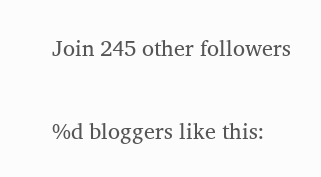Join 245 other followers

%d bloggers like this: